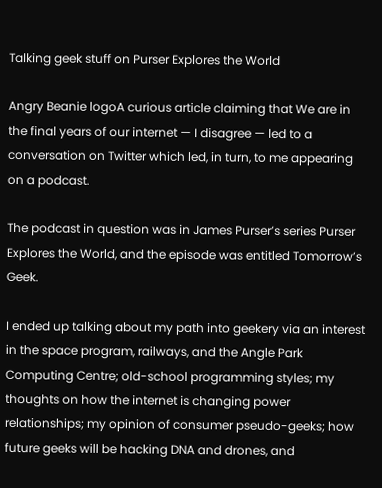Talking geek stuff on Purser Explores the World

Angry Beanie logoA curious article claiming that We are in the final years of our internet — I disagree — led to a conversation on Twitter which led, in turn, to me appearing on a podcast.

The podcast in question was in James Purser’s series Purser Explores the World, and the episode was entitled Tomorrow’s Geek.

I ended up talking about my path into geekery via an interest in the space program, railways, and the Angle Park Computing Centre; old-school programming styles; my thoughts on how the internet is changing power relationships; my opinion of consumer pseudo-geeks; how future geeks will be hacking DNA and drones, and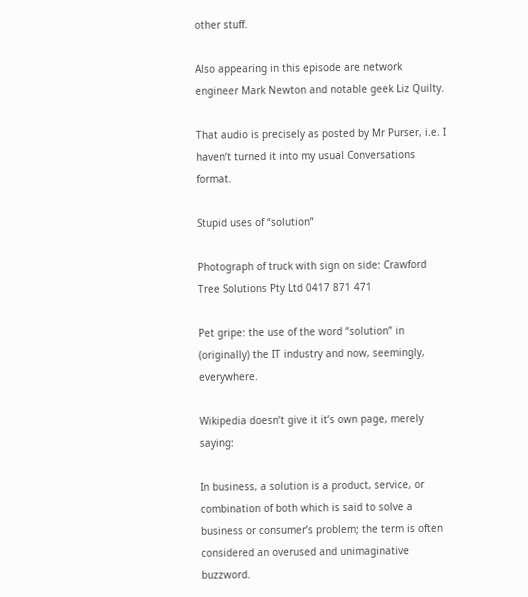other stuff.

Also appearing in this episode are network engineer Mark Newton and notable geek Liz Quilty.

That audio is precisely as posted by Mr Purser, i.e. I haven’t turned it into my usual Conversations format.

Stupid uses of “solution”

Photograph of truck with sign on side: Crawford Tree Solutions Pty Ltd 0417 871 471

Pet gripe: the use of the word “solution” in (originally) the IT industry and now, seemingly, everywhere.

Wikipedia doesn’t give it it’s own page, merely saying:

In business, a solution is a product, service, or combination of both which is said to solve a business or consumer’s problem; the term is often considered an overused and unimaginative buzzword.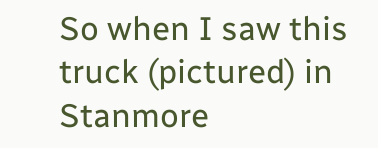So when I saw this truck (pictured) in Stanmore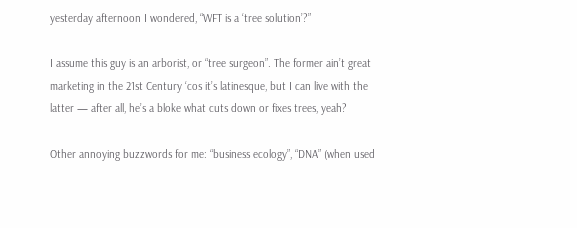yesterday afternoon I wondered, “WFT is a ‘tree solution’?”

I assume this guy is an arborist, or “tree surgeon”. The former ain’t great marketing in the 21st Century ‘cos it’s latinesque, but I can live with the latter — after all, he’s a bloke what cuts down or fixes trees, yeah?

Other annoying buzzwords for me: “business ecology”, “DNA” (when used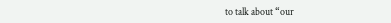to talk about “our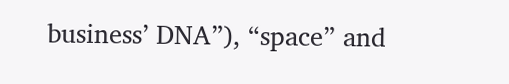business’ DNA”), “space” and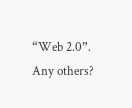“Web 2.0”. Any others?